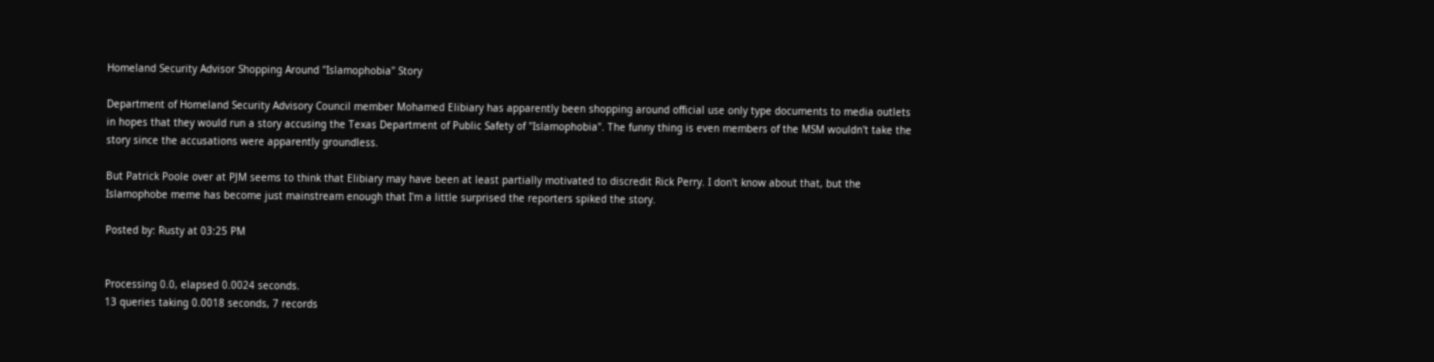Homeland Security Advisor Shopping Around "Islamophobia" Story

Department of Homeland Security Advisory Council member Mohamed Elibiary has apparently been shopping around official use only type documents to media outlets in hopes that they would run a story accusing the Texas Department of Public Safety of "Islamophobia". The funny thing is even members of the MSM wouldn't take the story since the accusations were apparently groundless.

But Patrick Poole over at PJM seems to think that Elibiary may have been at least partially motivated to discredit Rick Perry. I don't know about that, but the Islamophobe meme has become just mainstream enough that I'm a little surprised the reporters spiked the story.

Posted by: Rusty at 03:25 PM


Processing 0.0, elapsed 0.0024 seconds.
13 queries taking 0.0018 seconds, 7 records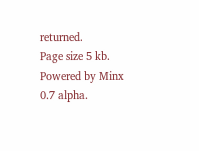returned.
Page size 5 kb.
Powered by Minx 0.7 alpha.